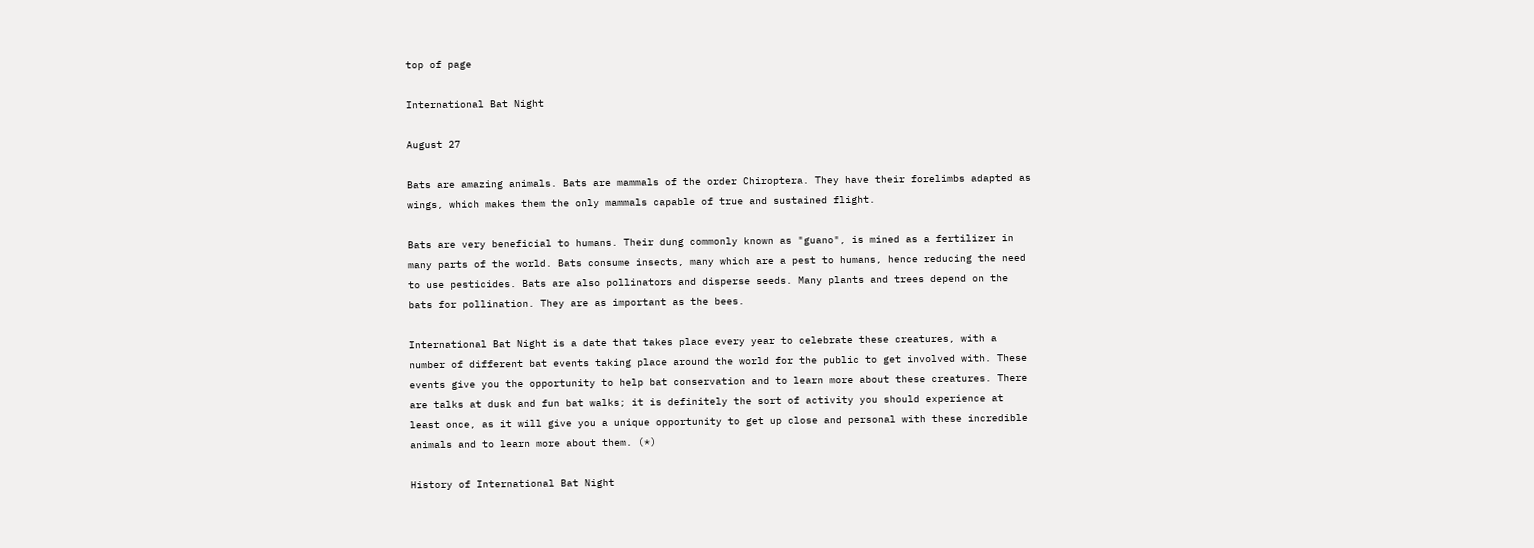top of page

International Bat Night

August 27

Bats are amazing animals. Bats are mammals of the order Chiroptera. They have their forelimbs adapted as wings, which makes them the only mammals capable of true and sustained flight.

Bats are very beneficial to humans. Their dung commonly known as "guano", is mined as a fertilizer in many parts of the world. Bats consume insects, many which are a pest to humans, hence reducing the need to use pesticides. Bats are also pollinators and disperse seeds. Many plants and trees depend on the bats for pollination. They are as important as the bees.

International Bat Night is a date that takes place every year to celebrate these creatures, with a number of different bat events taking place around the world for the public to get involved with. These events give you the opportunity to help bat conservation and to learn more about these creatures. There are talks at dusk and fun bat walks; it is definitely the sort of activity you should experience at least once, as it will give you a unique opportunity to get up close and personal with these incredible animals and to learn more about them. (*)

History of International Bat Night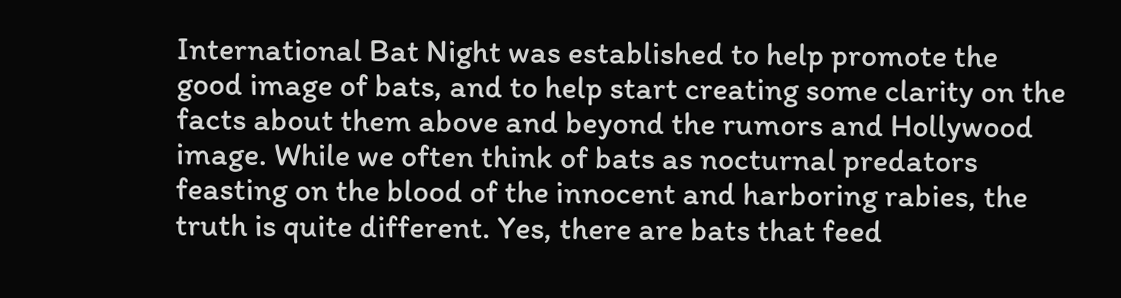International Bat Night was established to help promote the good image of bats, and to help start creating some clarity on the facts about them above and beyond the rumors and Hollywood image. While we often think of bats as nocturnal predators feasting on the blood of the innocent and harboring rabies, the truth is quite different. Yes, there are bats that feed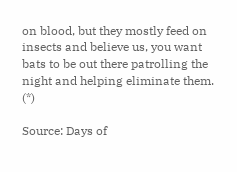on blood, but they mostly feed on insects and believe us, you want bats to be out there patrolling the night and helping eliminate them. (*)

Source: Days of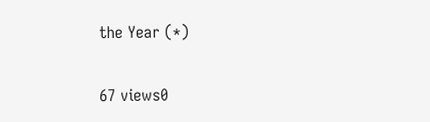the Year (*)

67 views0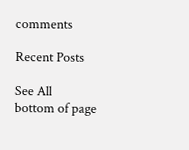comments

Recent Posts

See All
bottom of page